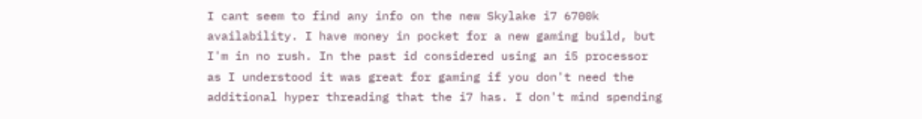I cant seem to find any info on the new Skylake i7 6700k availability. I have money in pocket for a new gaming build, but I'm in no rush. In the past id considered using an i5 processor as I understood it was great for gaming if you don't need the additional hyper threading that the i7 has. I don't mind spending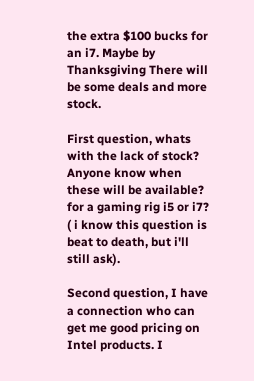the extra $100 bucks for an i7. Maybe by Thanksgiving There will be some deals and more stock.

First question, whats with the lack of stock? Anyone know when these will be available? for a gaming rig i5 or i7? ( i know this question is beat to death, but i'll still ask).

Second question, I have a connection who can get me good pricing on Intel products. I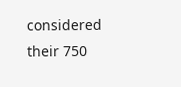considered their 750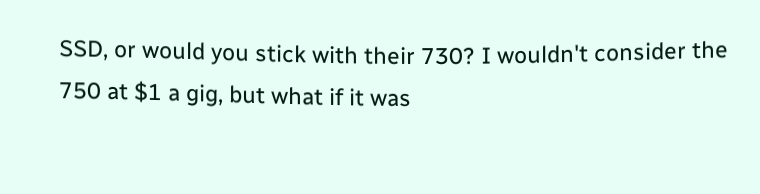SSD, or would you stick with their 730? I wouldn't consider the 750 at $1 a gig, but what if it was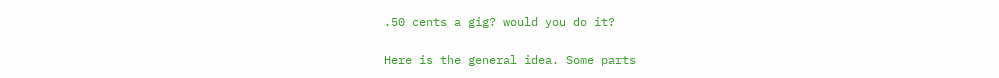.50 cents a gig? would you do it?

Here is the general idea. Some parts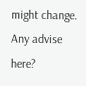might change. Any advise here?